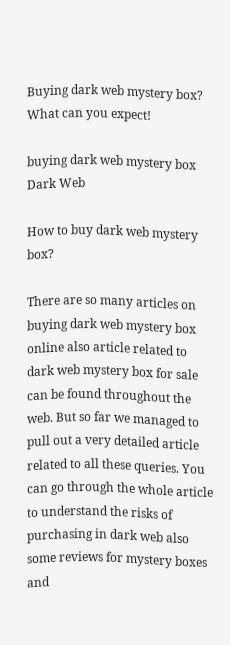Buying dark web mystery box? What can you expect!

buying dark web mystery box
Dark Web

How to buy dark web mystery box?

There are so many articles on buying dark web mystery box online also article related to dark web mystery box for sale can be found throughout the web. But so far we managed to pull out a very detailed article related to all these queries. You can go through the whole article to understand the risks of purchasing in dark web also some reviews for mystery boxes and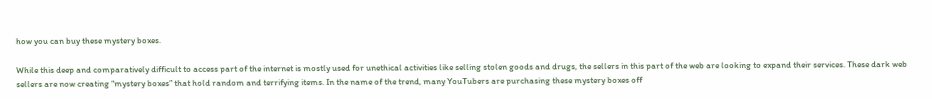how you can buy these mystery boxes.

While this deep and comparatively difficult to access part of the internet is mostly used for unethical activities like selling stolen goods and drugs, the sellers in this part of the web are looking to expand their services. These dark web sellers are now creating “mystery boxes” that hold random and terrifying items. In the name of the trend, many YouTubers are purchasing these mystery boxes off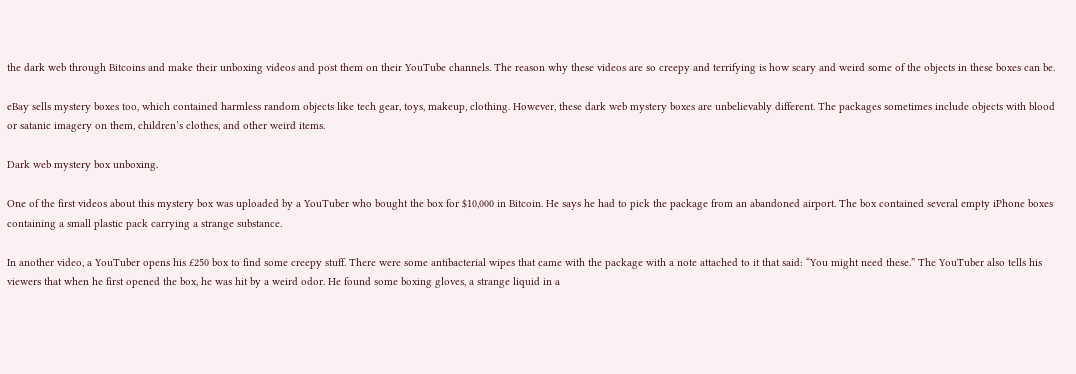the dark web through Bitcoins and make their unboxing videos and post them on their YouTube channels. The reason why these videos are so creepy and terrifying is how scary and weird some of the objects in these boxes can be.

eBay sells mystery boxes too, which contained harmless random objects like tech gear, toys, makeup, clothing. However, these dark web mystery boxes are unbelievably different. The packages sometimes include objects with blood or satanic imagery on them, children’s clothes, and other weird items.

Dark web mystery box unboxing.

One of the first videos about this mystery box was uploaded by a YouTuber who bought the box for $10,000 in Bitcoin. He says he had to pick the package from an abandoned airport. The box contained several empty iPhone boxes containing a small plastic pack carrying a strange substance.

In another video, a YouTuber opens his £250 box to find some creepy stuff. There were some antibacterial wipes that came with the package with a note attached to it that said: “You might need these.” The YouTuber also tells his viewers that when he first opened the box, he was hit by a weird odor. He found some boxing gloves, a strange liquid in a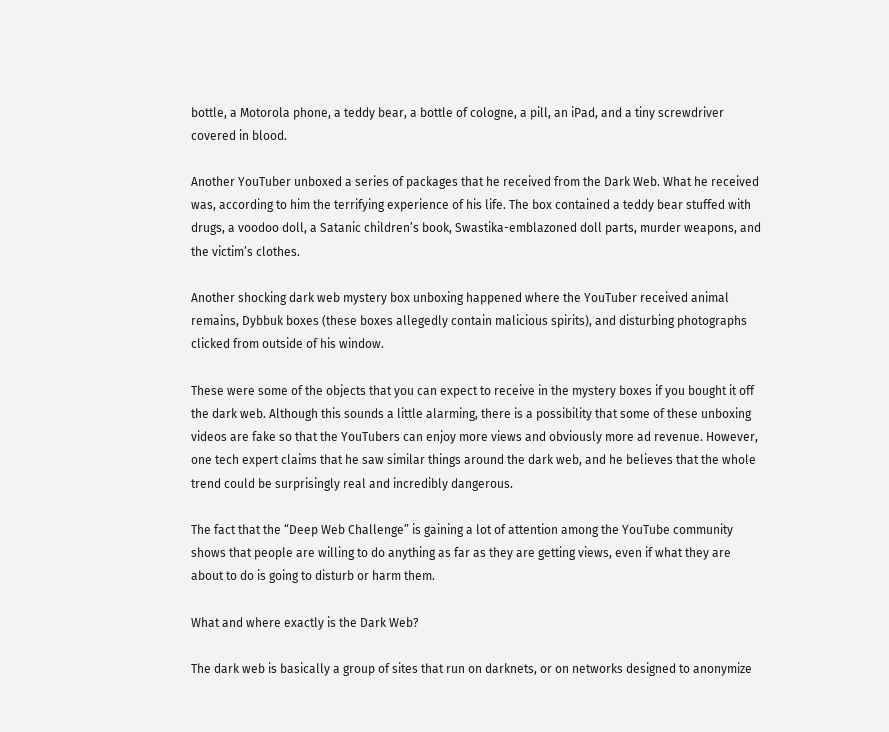bottle, a Motorola phone, a teddy bear, a bottle of cologne, a pill, an iPad, and a tiny screwdriver covered in blood.

Another YouTuber unboxed a series of packages that he received from the Dark Web. What he received was, according to him the terrifying experience of his life. The box contained a teddy bear stuffed with drugs, a voodoo doll, a Satanic children’s book, Swastika-emblazoned doll parts, murder weapons, and the victim’s clothes.

Another shocking dark web mystery box unboxing happened where the YouTuber received animal remains, Dybbuk boxes (these boxes allegedly contain malicious spirits), and disturbing photographs clicked from outside of his window.

These were some of the objects that you can expect to receive in the mystery boxes if you bought it off the dark web. Although this sounds a little alarming, there is a possibility that some of these unboxing videos are fake so that the YouTubers can enjoy more views and obviously more ad revenue. However, one tech expert claims that he saw similar things around the dark web, and he believes that the whole trend could be surprisingly real and incredibly dangerous.

The fact that the “Deep Web Challenge” is gaining a lot of attention among the YouTube community shows that people are willing to do anything as far as they are getting views, even if what they are about to do is going to disturb or harm them.

What and where exactly is the Dark Web?

The dark web is basically a group of sites that run on darknets, or on networks designed to anonymize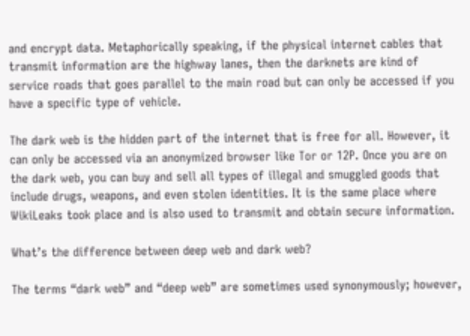and encrypt data. Metaphorically speaking, if the physical internet cables that transmit information are the highway lanes, then the darknets are kind of service roads that goes parallel to the main road but can only be accessed if you have a specific type of vehicle.

The dark web is the hidden part of the internet that is free for all. However, it can only be accessed via an anonymized browser like Tor or 12P. Once you are on the dark web, you can buy and sell all types of illegal and smuggled goods that include drugs, weapons, and even stolen identities. It is the same place where WikiLeaks took place and is also used to transmit and obtain secure information.

What’s the difference between deep web and dark web?

The terms “dark web” and “deep web” are sometimes used synonymously; however,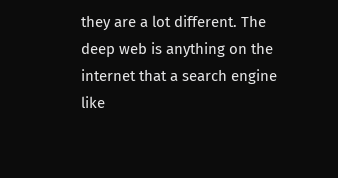they are a lot different. The deep web is anything on the internet that a search engine like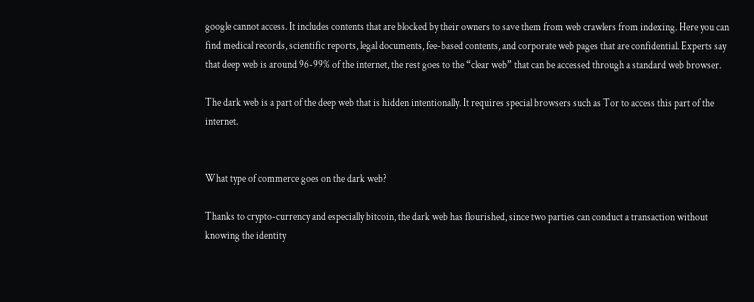google cannot access. It includes contents that are blocked by their owners to save them from web crawlers from indexing. Here you can find medical records, scientific reports, legal documents, fee-based contents, and corporate web pages that are confidential. Experts say that deep web is around 96-99% of the internet, the rest goes to the “clear web” that can be accessed through a standard web browser.

The dark web is a part of the deep web that is hidden intentionally. It requires special browsers such as Tor to access this part of the internet.


What type of commerce goes on the dark web?

Thanks to crypto-currency and especially bitcoin, the dark web has flourished, since two parties can conduct a transaction without knowing the identity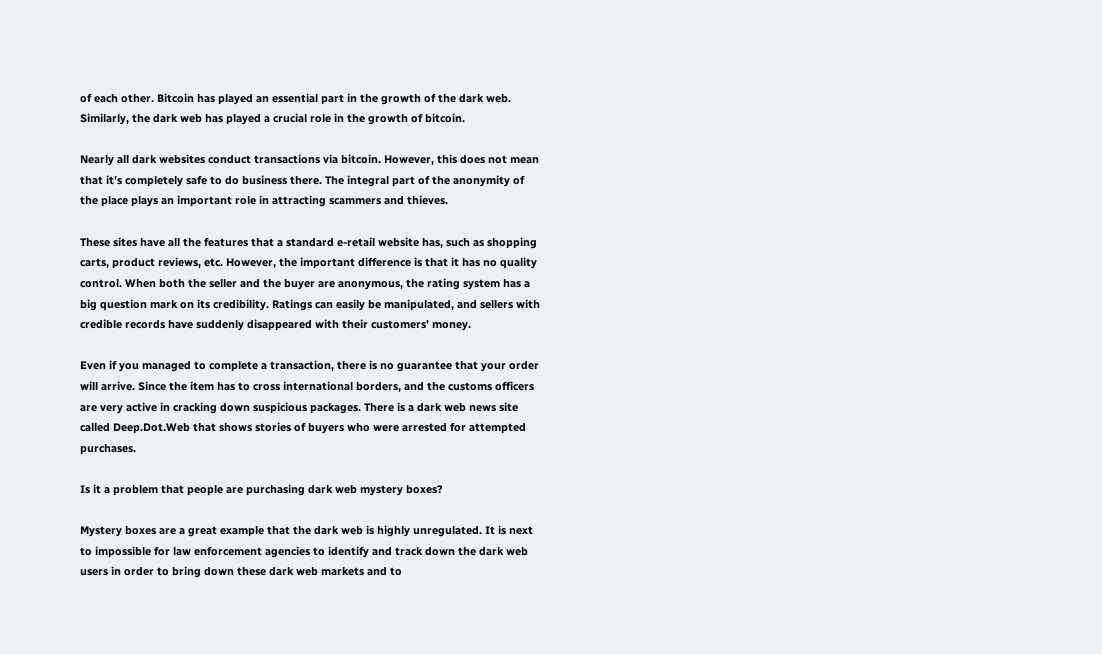of each other. Bitcoin has played an essential part in the growth of the dark web. Similarly, the dark web has played a crucial role in the growth of bitcoin.

Nearly all dark websites conduct transactions via bitcoin. However, this does not mean that it’s completely safe to do business there. The integral part of the anonymity of the place plays an important role in attracting scammers and thieves.

These sites have all the features that a standard e-retail website has, such as shopping carts, product reviews, etc. However, the important difference is that it has no quality control. When both the seller and the buyer are anonymous, the rating system has a big question mark on its credibility. Ratings can easily be manipulated, and sellers with credible records have suddenly disappeared with their customers’ money.

Even if you managed to complete a transaction, there is no guarantee that your order will arrive. Since the item has to cross international borders, and the customs officers are very active in cracking down suspicious packages. There is a dark web news site called Deep.Dot.Web that shows stories of buyers who were arrested for attempted purchases.

Is it a problem that people are purchasing dark web mystery boxes?

Mystery boxes are a great example that the dark web is highly unregulated. It is next to impossible for law enforcement agencies to identify and track down the dark web users in order to bring down these dark web markets and to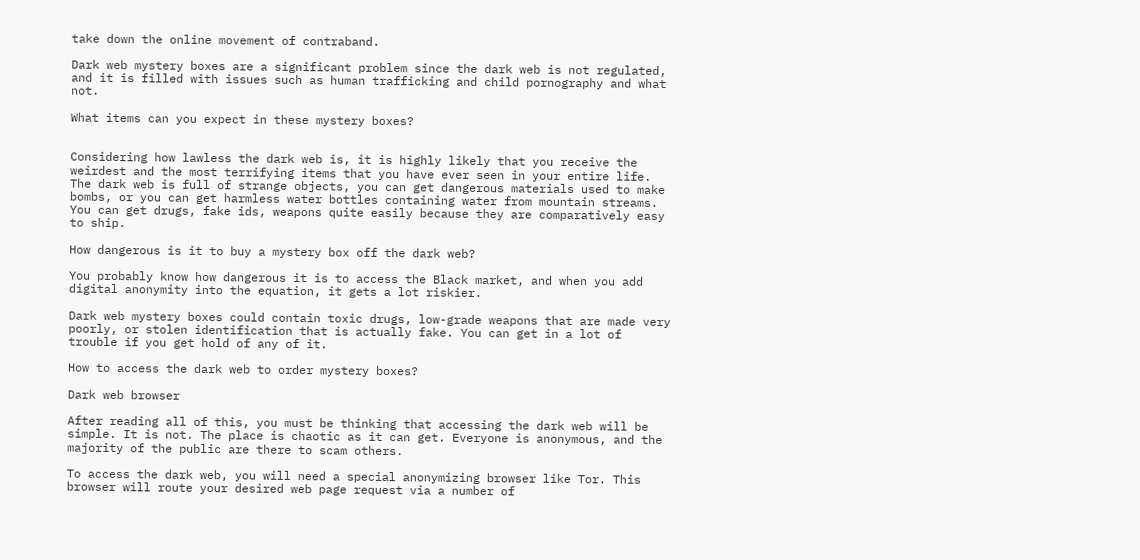take down the online movement of contraband.

Dark web mystery boxes are a significant problem since the dark web is not regulated, and it is filled with issues such as human trafficking and child pornography and what not.

What items can you expect in these mystery boxes?


Considering how lawless the dark web is, it is highly likely that you receive the weirdest and the most terrifying items that you have ever seen in your entire life. The dark web is full of strange objects, you can get dangerous materials used to make bombs, or you can get harmless water bottles containing water from mountain streams. You can get drugs, fake ids, weapons quite easily because they are comparatively easy to ship.

How dangerous is it to buy a mystery box off the dark web?

You probably know how dangerous it is to access the Black market, and when you add digital anonymity into the equation, it gets a lot riskier.

Dark web mystery boxes could contain toxic drugs, low-grade weapons that are made very poorly, or stolen identification that is actually fake. You can get in a lot of trouble if you get hold of any of it.

How to access the dark web to order mystery boxes?

Dark web browser

After reading all of this, you must be thinking that accessing the dark web will be simple. It is not. The place is chaotic as it can get. Everyone is anonymous, and the majority of the public are there to scam others.

To access the dark web, you will need a special anonymizing browser like Tor. This browser will route your desired web page request via a number of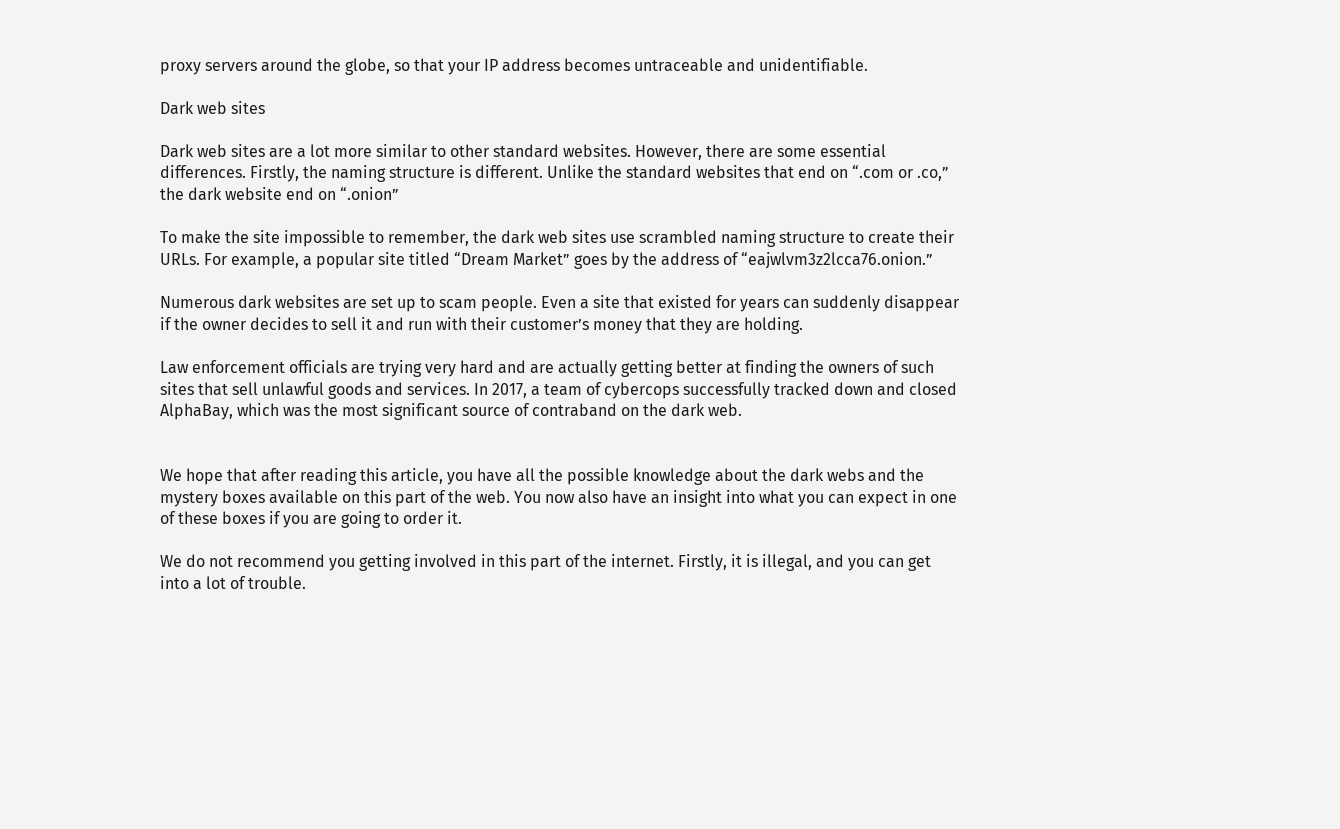proxy servers around the globe, so that your IP address becomes untraceable and unidentifiable.

Dark web sites

Dark web sites are a lot more similar to other standard websites. However, there are some essential differences. Firstly, the naming structure is different. Unlike the standard websites that end on “.com or .co,” the dark website end on “.onion”

To make the site impossible to remember, the dark web sites use scrambled naming structure to create their URLs. For example, a popular site titled “Dream Market” goes by the address of “eajwlvm3z2lcca76.onion.”

Numerous dark websites are set up to scam people. Even a site that existed for years can suddenly disappear if the owner decides to sell it and run with their customer’s money that they are holding.

Law enforcement officials are trying very hard and are actually getting better at finding the owners of such sites that sell unlawful goods and services. In 2017, a team of cybercops successfully tracked down and closed AlphaBay, which was the most significant source of contraband on the dark web.


We hope that after reading this article, you have all the possible knowledge about the dark webs and the mystery boxes available on this part of the web. You now also have an insight into what you can expect in one of these boxes if you are going to order it.

We do not recommend you getting involved in this part of the internet. Firstly, it is illegal, and you can get into a lot of trouble.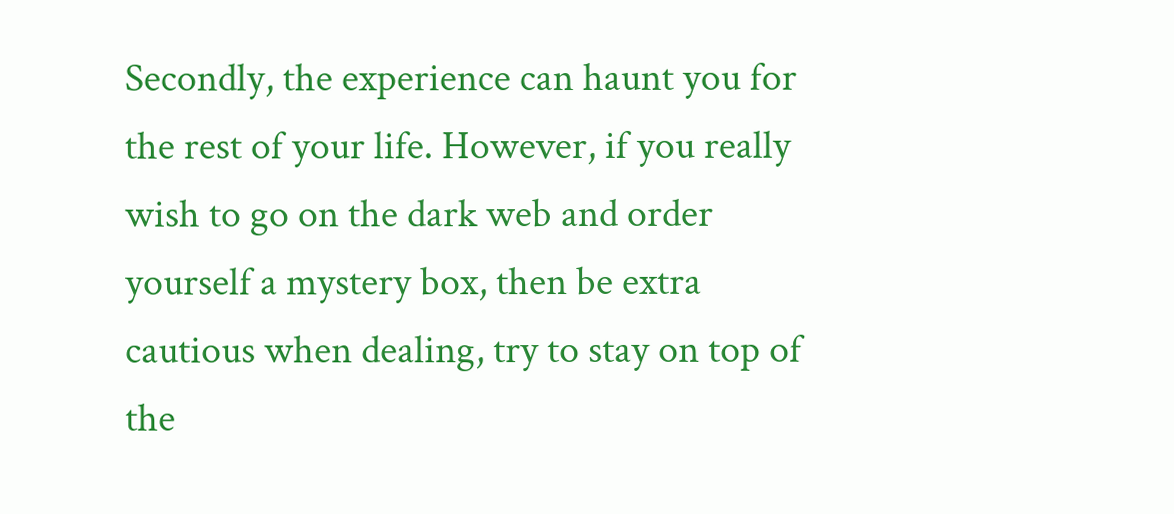Secondly, the experience can haunt you for the rest of your life. However, if you really wish to go on the dark web and order yourself a mystery box, then be extra cautious when dealing, try to stay on top of the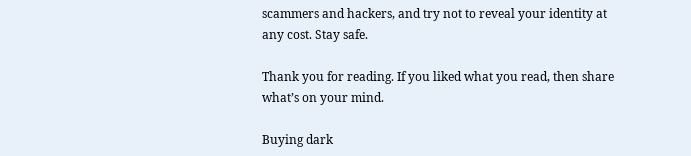scammers and hackers, and try not to reveal your identity at any cost. Stay safe.

Thank you for reading. If you liked what you read, then share what’s on your mind.

Buying dark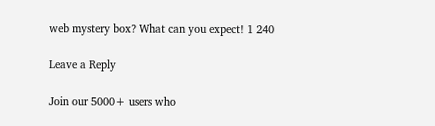web mystery box? What can you expect! 1 240

Leave a Reply

Join our 5000+ users who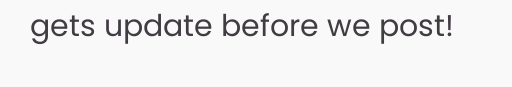gets update before we post!